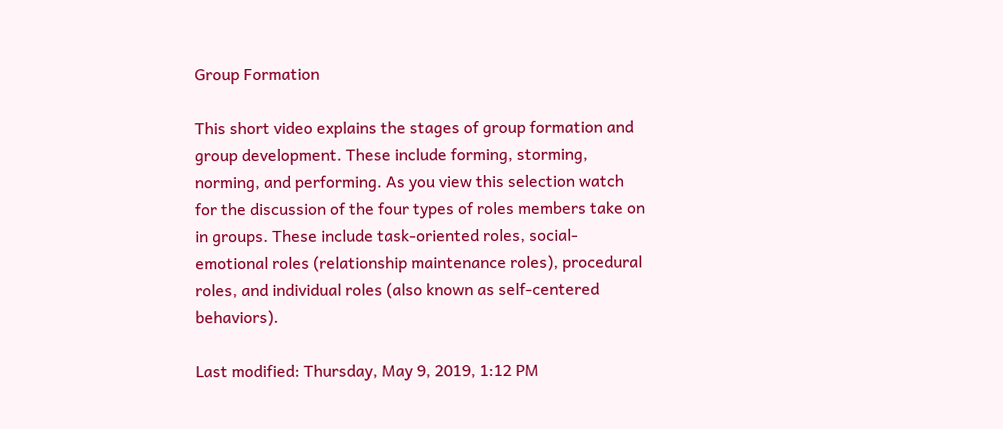Group Formation

This short video explains the stages of group formation and group development. These include forming, storming, norming, and performing. As you view this selection watch for the discussion of the four types of roles members take on in groups. These include task-oriented roles, social-emotional roles (relationship maintenance roles), procedural roles, and individual roles (also known as self-centered behaviors).

Last modified: Thursday, May 9, 2019, 1:12 PM